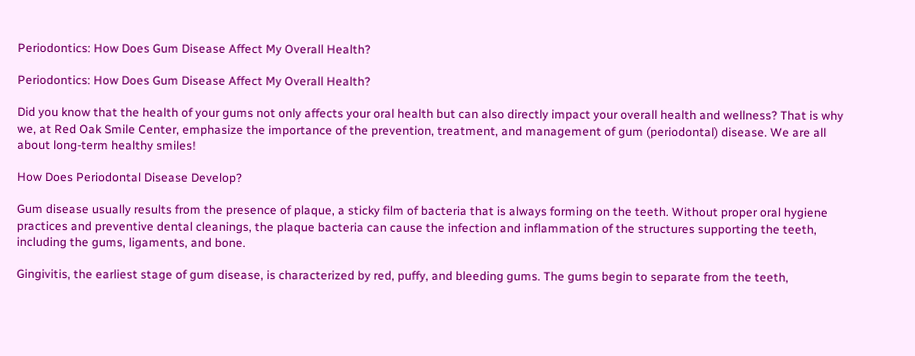Periodontics: How Does Gum Disease Affect My Overall Health?

Periodontics: How Does Gum Disease Affect My Overall Health?

Did you know that the health of your gums not only affects your oral health but can also directly impact your overall health and wellness? That is why we, at Red Oak Smile Center, emphasize the importance of the prevention, treatment, and management of gum (periodontal) disease. We are all about long-term healthy smiles!

How Does Periodontal Disease Develop?

Gum disease usually results from the presence of plaque, a sticky film of bacteria that is always forming on the teeth. Without proper oral hygiene practices and preventive dental cleanings, the plaque bacteria can cause the infection and inflammation of the structures supporting the teeth, including the gums, ligaments, and bone.

Gingivitis, the earliest stage of gum disease, is characterized by red, puffy, and bleeding gums. The gums begin to separate from the teeth,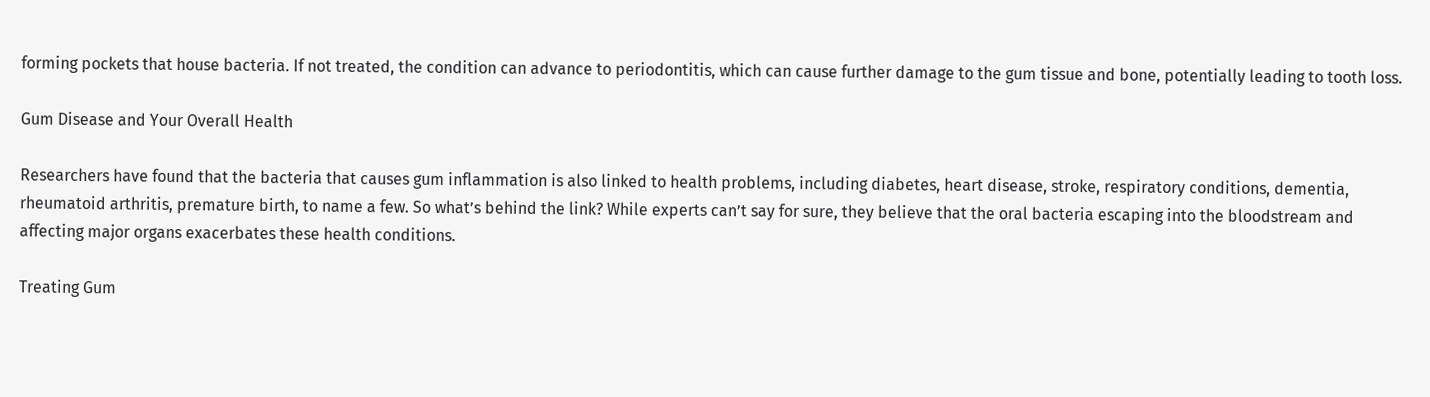forming pockets that house bacteria. If not treated, the condition can advance to periodontitis, which can cause further damage to the gum tissue and bone, potentially leading to tooth loss.

Gum Disease and Your Overall Health

Researchers have found that the bacteria that causes gum inflammation is also linked to health problems, including diabetes, heart disease, stroke, respiratory conditions, dementia, rheumatoid arthritis, premature birth, to name a few. So what’s behind the link? While experts can’t say for sure, they believe that the oral bacteria escaping into the bloodstream and affecting major organs exacerbates these health conditions.

Treating Gum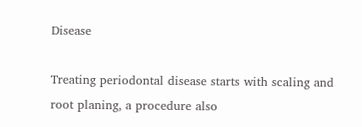Disease

Treating periodontal disease starts with scaling and root planing, a procedure also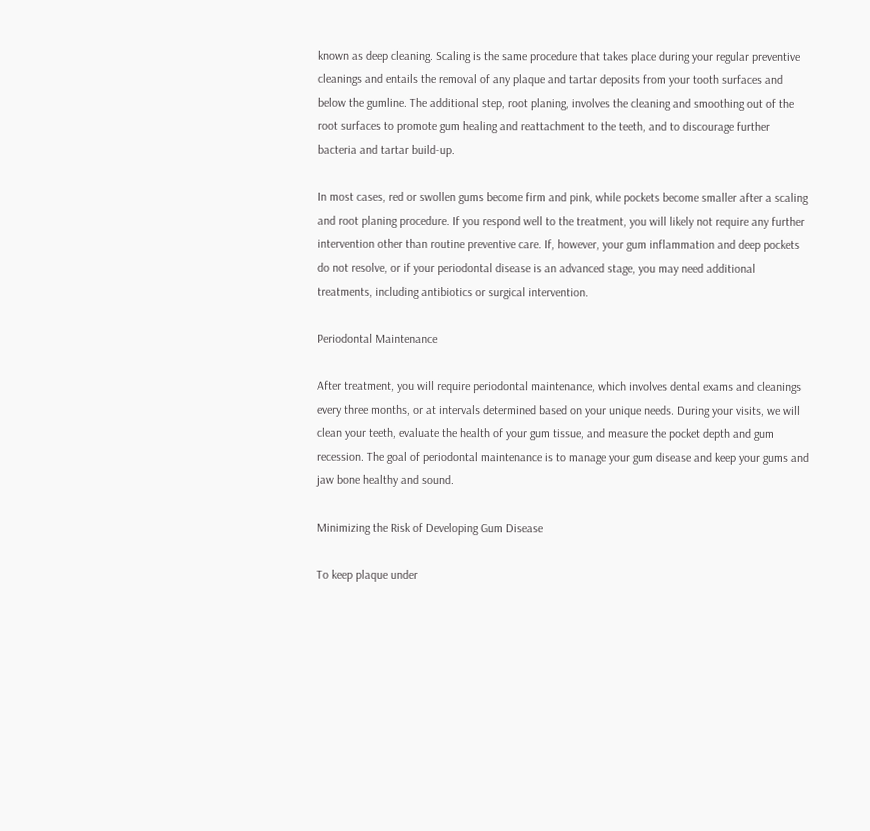known as deep cleaning. Scaling is the same procedure that takes place during your regular preventive cleanings and entails the removal of any plaque and tartar deposits from your tooth surfaces and below the gumline. The additional step, root planing, involves the cleaning and smoothing out of the root surfaces to promote gum healing and reattachment to the teeth, and to discourage further bacteria and tartar build-up.

In most cases, red or swollen gums become firm and pink, while pockets become smaller after a scaling and root planing procedure. If you respond well to the treatment, you will likely not require any further intervention other than routine preventive care. If, however, your gum inflammation and deep pockets do not resolve, or if your periodontal disease is an advanced stage, you may need additional treatments, including antibiotics or surgical intervention.

Periodontal Maintenance

After treatment, you will require periodontal maintenance, which involves dental exams and cleanings every three months, or at intervals determined based on your unique needs. During your visits, we will clean your teeth, evaluate the health of your gum tissue, and measure the pocket depth and gum recession. The goal of periodontal maintenance is to manage your gum disease and keep your gums and jaw bone healthy and sound.

Minimizing the Risk of Developing Gum Disease

To keep plaque under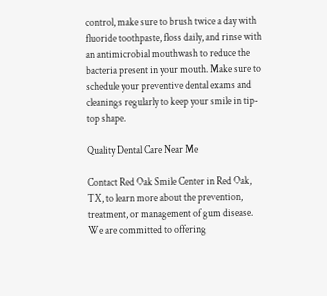control, make sure to brush twice a day with fluoride toothpaste, floss daily, and rinse with an antimicrobial mouthwash to reduce the bacteria present in your mouth. Make sure to schedule your preventive dental exams and cleanings regularly to keep your smile in tip-top shape.

Quality Dental Care Near Me

Contact Red Oak Smile Center in Red Oak, TX, to learn more about the prevention, treatment, or management of gum disease. We are committed to offering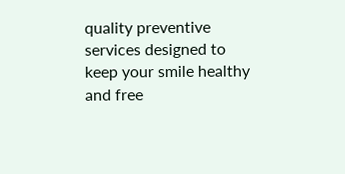quality preventive services designed to keep your smile healthy and free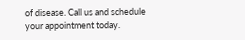of disease. Call us and schedule your appointment today.